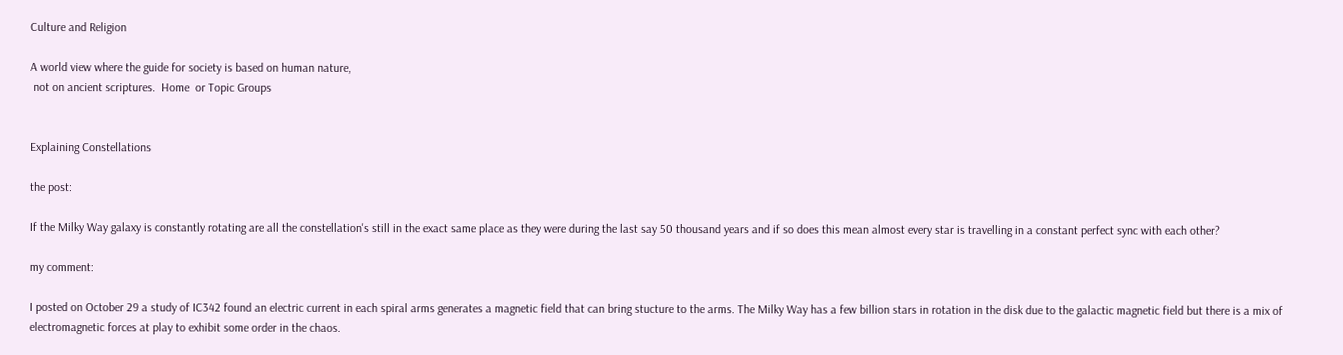Culture and Religion

A world view where the guide for society is based on human nature,
 not on ancient scriptures.  Home  or Topic Groups


Explaining Constellations

the post:

If the Milky Way galaxy is constantly rotating are all the constellation's still in the exact same place as they were during the last say 50 thousand years and if so does this mean almost every star is travelling in a constant perfect sync with each other?

my comment:

I posted on October 29 a study of IC342 found an electric current in each spiral arms generates a magnetic field that can bring stucture to the arms. The Milky Way has a few billion stars in rotation in the disk due to the galactic magnetic field but there is a mix of electromagnetic forces at play to exhibit some order in the chaos.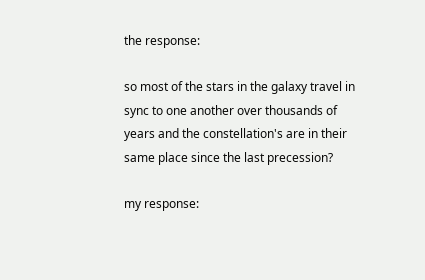the response:

so most of the stars in the galaxy travel in sync to one another over thousands of years and the constellation's are in their same place since the last precession?

my response: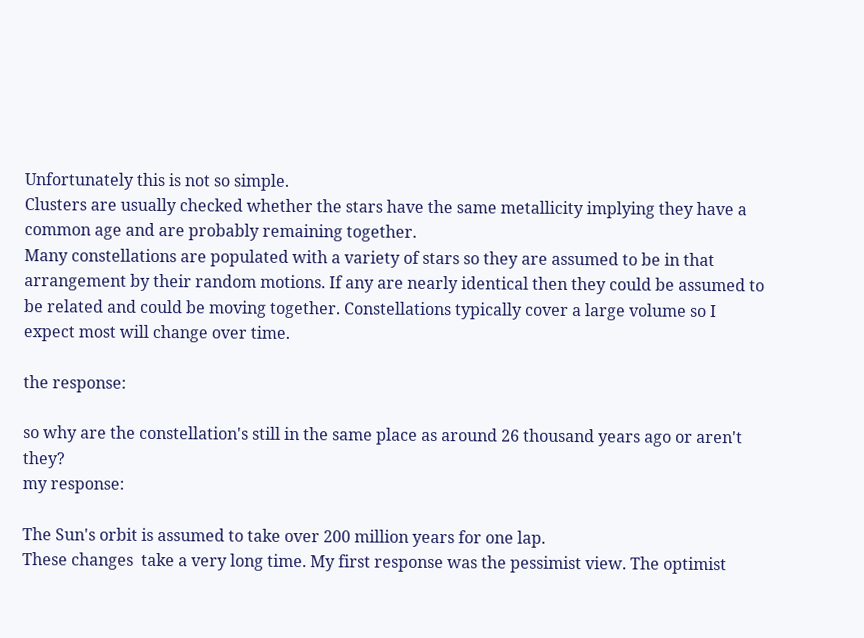Unfortunately this is not so simple.
Clusters are usually checked whether the stars have the same metallicity implying they have a common age and are probably remaining together.
Many constellations are populated with a variety of stars so they are assumed to be in that arrangement by their random motions. If any are nearly identical then they could be assumed to be related and could be moving together. Constellations typically cover a large volume so I expect most will change over time.

the response:

so why are the constellation's still in the same place as around 26 thousand years ago or aren't they?
my response:

The Sun's orbit is assumed to take over 200 million years for one lap.
These changes  take a very long time. My first response was the pessimist view. The optimist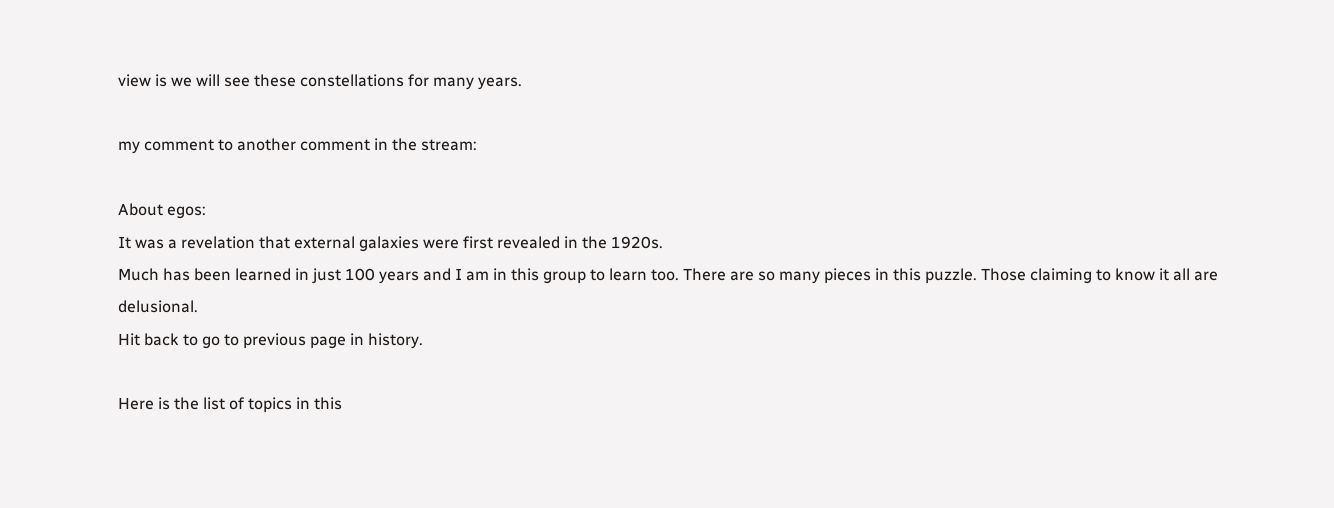view is we will see these constellations for many years.

my comment to another comment in the stream:

About egos:
It was a revelation that external galaxies were first revealed in the 1920s.
Much has been learned in just 100 years and I am in this group to learn too. There are so many pieces in this puzzle. Those claiming to know it all are delusional.
Hit back to go to previous page in history.

Here is the list of topics in this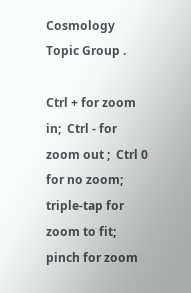Cosmology Topic Group .

Ctrl + for zoom in;  Ctrl - for zoom out ;  Ctrl 0 for no zoom;
triple-tap for zoom to fit;  pinch for zoom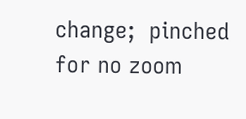change;  pinched for no zoom